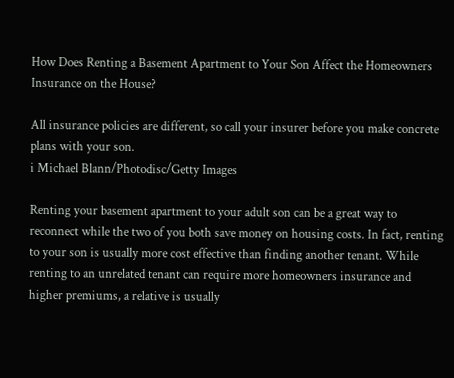How Does Renting a Basement Apartment to Your Son Affect the Homeowners Insurance on the House?

All insurance policies are different, so call your insurer before you make concrete plans with your son.
i Michael Blann/Photodisc/Getty Images

Renting your basement apartment to your adult son can be a great way to reconnect while the two of you both save money on housing costs. In fact, renting to your son is usually more cost effective than finding another tenant. While renting to an unrelated tenant can require more homeowners insurance and higher premiums, a relative is usually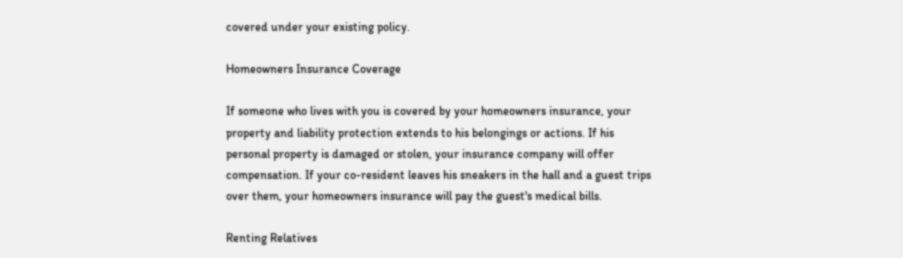covered under your existing policy.

Homeowners Insurance Coverage

If someone who lives with you is covered by your homeowners insurance, your property and liability protection extends to his belongings or actions. If his personal property is damaged or stolen, your insurance company will offer compensation. If your co-resident leaves his sneakers in the hall and a guest trips over them, your homeowners insurance will pay the guest's medical bills.

Renting Relatives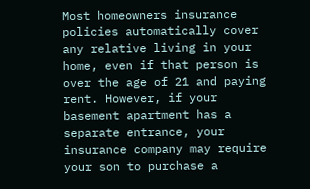Most homeowners insurance policies automatically cover any relative living in your home, even if that person is over the age of 21 and paying rent. However, if your basement apartment has a separate entrance, your insurance company may require your son to purchase a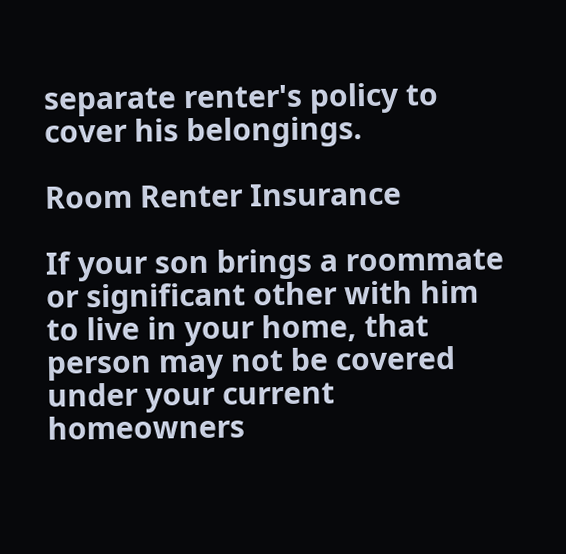separate renter's policy to cover his belongings.

Room Renter Insurance

If your son brings a roommate or significant other with him to live in your home, that person may not be covered under your current homeowners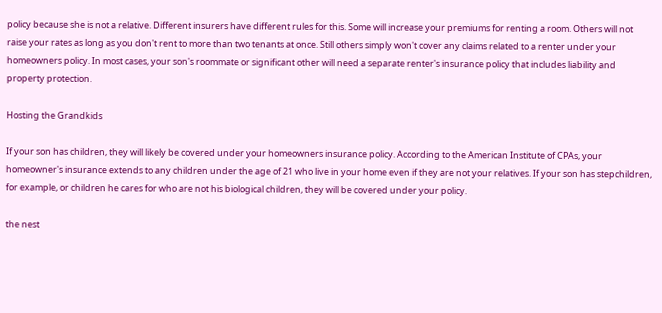policy because she is not a relative. Different insurers have different rules for this. Some will increase your premiums for renting a room. Others will not raise your rates as long as you don't rent to more than two tenants at once. Still others simply won't cover any claims related to a renter under your homeowners policy. In most cases, your son's roommate or significant other will need a separate renter's insurance policy that includes liability and property protection.

Hosting the Grandkids

If your son has children, they will likely be covered under your homeowners insurance policy. According to the American Institute of CPAs, your homeowner's insurance extends to any children under the age of 21 who live in your home even if they are not your relatives. If your son has stepchildren, for example, or children he cares for who are not his biological children, they will be covered under your policy.

the nest